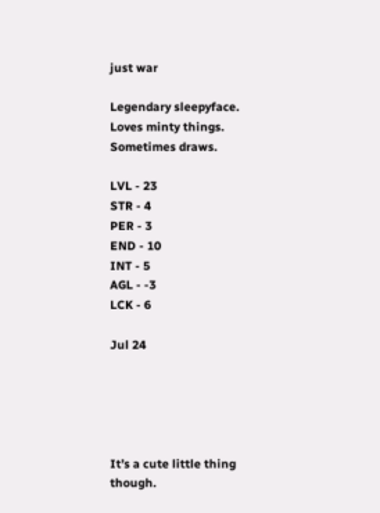just war

Legendary sleepyface. Loves minty things.
Sometimes draws.

LVL - 23
STR - 4
PER - 3
END - 10
INT - 5
AGL - -3
LCK - 6

Jul 24





It’s a cute little thing though.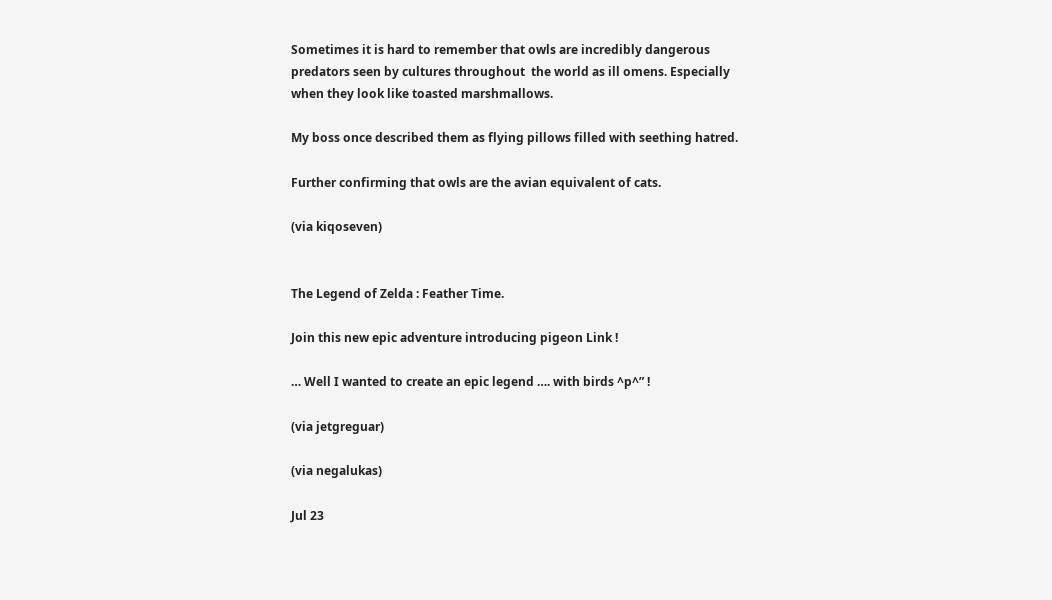Sometimes it is hard to remember that owls are incredibly dangerous predators seen by cultures throughout  the world as ill omens. Especially when they look like toasted marshmallows.

My boss once described them as flying pillows filled with seething hatred.

Further confirming that owls are the avian equivalent of cats.

(via kiqoseven)


The Legend of Zelda : Feather Time.

Join this new epic adventure introducing pigeon Link !

… Well I wanted to create an epic legend …. with birds ^p^” !

(via jetgreguar)

(via negalukas)

Jul 23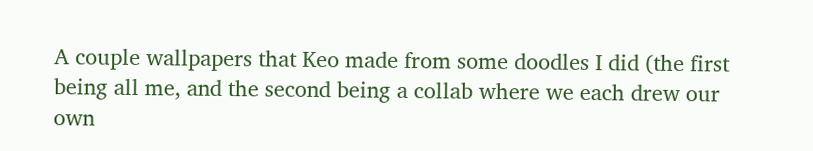A couple wallpapers that Keo made from some doodles I did (the first being all me, and the second being a collab where we each drew our own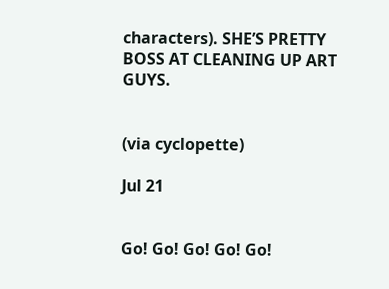characters). SHE’S PRETTY BOSS AT CLEANING UP ART GUYS.


(via cyclopette)

Jul 21


Go! Go! Go! Go! Go!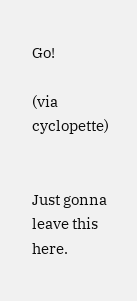Go!

(via cyclopette)


Just gonna leave this here.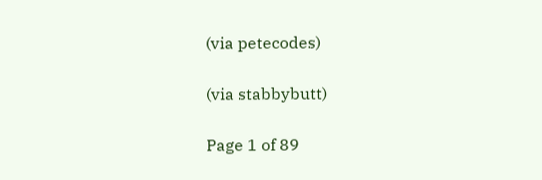(via petecodes)

(via stabbybutt)

Page 1 of 89